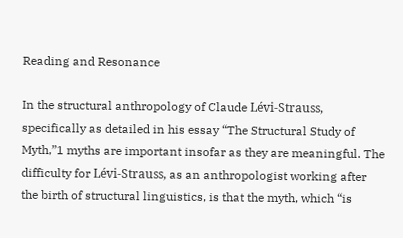Reading and Resonance

In the structural anthropology of Claude Lévi-Strauss, specifically as detailed in his essay “The Structural Study of Myth,”1 myths are important insofar as they are meaningful. The difficulty for Lévi-Strauss, as an anthropologist working after the birth of structural linguistics, is that the myth, which “is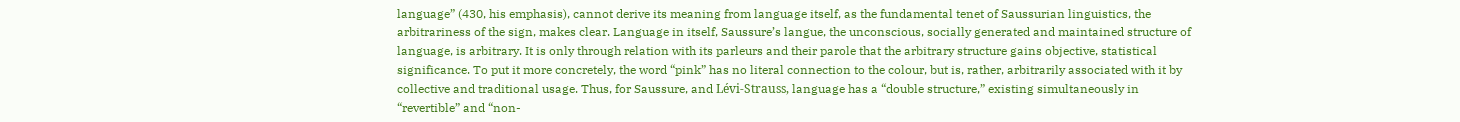language” (430, his emphasis), cannot derive its meaning from language itself, as the fundamental tenet of Saussurian linguistics, the arbitrariness of the sign, makes clear. Language in itself, Saussure’s langue, the unconscious, socially generated and maintained structure of language, is arbitrary. It is only through relation with its parleurs and their parole that the arbitrary structure gains objective, statistical significance. To put it more concretely, the word “pink” has no literal connection to the colour, but is, rather, arbitrarily associated with it by collective and traditional usage. Thus, for Saussure, and Lévi-Strauss, language has a “double structure,” existing simultaneously in “revertible” and “non-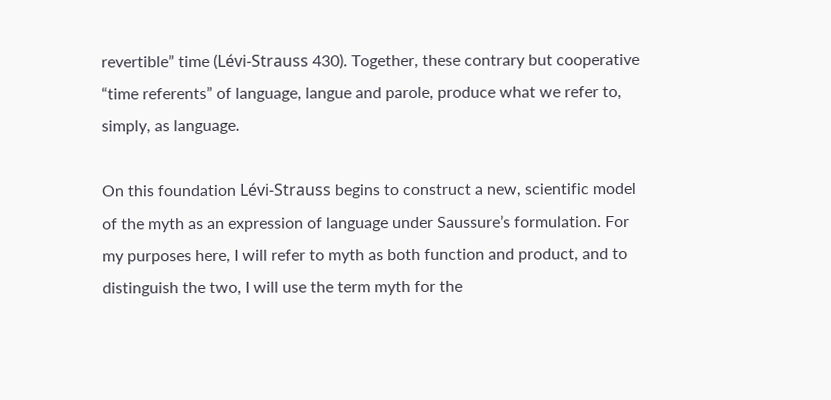revertible” time (Lévi-Strauss 430). Together, these contrary but cooperative “time referents” of language, langue and parole, produce what we refer to, simply, as language.

On this foundation Lévi-Strauss begins to construct a new, scientific model of the myth as an expression of language under Saussure’s formulation. For my purposes here, I will refer to myth as both function and product, and to distinguish the two, I will use the term myth for the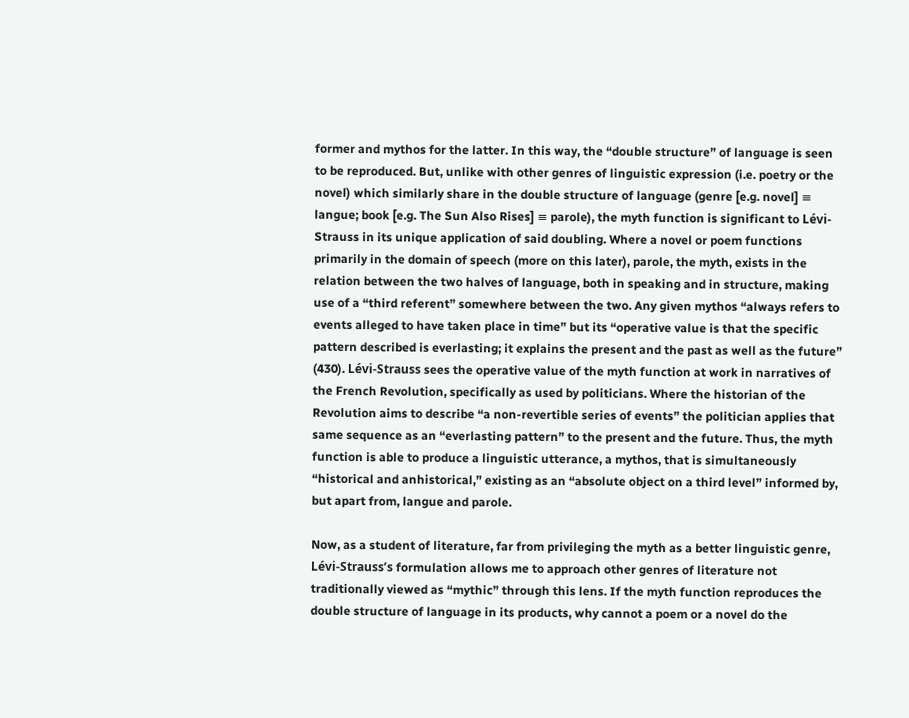former and mythos for the latter. In this way, the “double structure” of language is seen to be reproduced. But, unlike with other genres of linguistic expression (i.e. poetry or the novel) which similarly share in the double structure of language (genre [e.g. novel] ≡ langue; book [e.g. The Sun Also Rises] ≡ parole), the myth function is significant to Lévi-Strauss in its unique application of said doubling. Where a novel or poem functions primarily in the domain of speech (more on this later), parole, the myth, exists in the relation between the two halves of language, both in speaking and in structure, making use of a “third referent” somewhere between the two. Any given mythos “always refers to events alleged to have taken place in time” but its “operative value is that the specific pattern described is everlasting; it explains the present and the past as well as the future” (430). Lévi-Strauss sees the operative value of the myth function at work in narratives of the French Revolution, specifically as used by politicians. Where the historian of the Revolution aims to describe “a non-revertible series of events” the politician applies that same sequence as an “everlasting pattern” to the present and the future. Thus, the myth function is able to produce a linguistic utterance, a mythos, that is simultaneously “historical and anhistorical,” existing as an “absolute object on a third level” informed by, but apart from, langue and parole.

Now, as a student of literature, far from privileging the myth as a better linguistic genre, Lévi-Strauss’s formulation allows me to approach other genres of literature not traditionally viewed as “mythic” through this lens. If the myth function reproduces the double structure of language in its products, why cannot a poem or a novel do the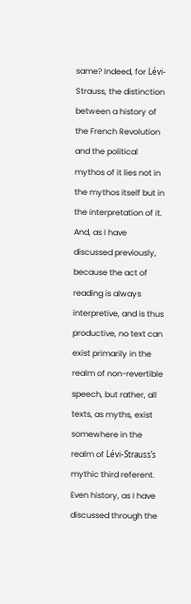same? Indeed, for Lévi-Strauss, the distinction between a history of the French Revolution and the political mythos of it lies not in the mythos itself but in the interpretation of it. And, as I have discussed previously, because the act of reading is always interpretive, and is thus productive, no text can exist primarily in the realm of non-revertible speech, but rather, all texts, as myths, exist somewhere in the realm of Lévi-Strauss’s mythic third referent. Even history, as I have discussed through the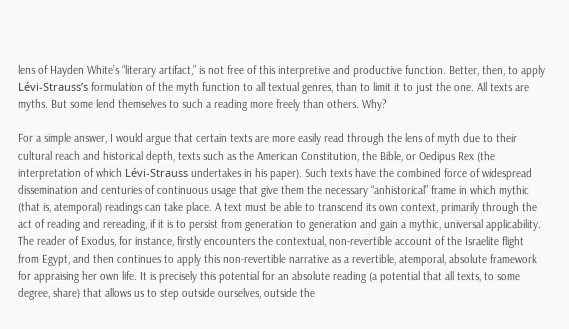lens of Hayden White’s “literary artifact,” is not free of this interpretive and productive function. Better, then, to apply Lévi-Strauss’s formulation of the myth function to all textual genres, than to limit it to just the one. All texts are myths. But some lend themselves to such a reading more freely than others. Why?

For a simple answer, I would argue that certain texts are more easily read through the lens of myth due to their cultural reach and historical depth, texts such as the American Constitution, the Bible, or Oedipus Rex (the interpretation of which Lévi-Strauss undertakes in his paper). Such texts have the combined force of widespread dissemination and centuries of continuous usage that give them the necessary “anhistorical” frame in which mythic (that is, atemporal) readings can take place. A text must be able to transcend its own context, primarily through the act of reading and rereading, if it is to persist from generation to generation and gain a mythic, universal applicability. The reader of Exodus, for instance, firstly encounters the contextual, non-revertible account of the Israelite flight from Egypt, and then continues to apply this non-revertible narrative as a revertible, atemporal, absolute framework for appraising her own life. It is precisely this potential for an absolute reading (a potential that all texts, to some degree, share) that allows us to step outside ourselves, outside the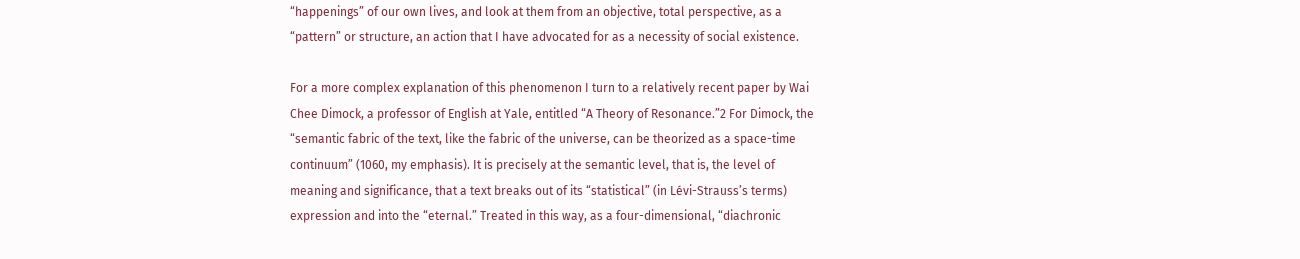“happenings” of our own lives, and look at them from an objective, total perspective, as a “pattern” or structure, an action that I have advocated for as a necessity of social existence.

For a more complex explanation of this phenomenon I turn to a relatively recent paper by Wai Chee Dimock, a professor of English at Yale, entitled “A Theory of Resonance.”2 For Dimock, the “semantic fabric of the text, like the fabric of the universe, can be theorized as a space-time continuum” (1060, my emphasis). It is precisely at the semantic level, that is, the level of meaning and significance, that a text breaks out of its “statistical” (in Lévi-Strauss’s terms) expression and into the “eternal.” Treated in this way, as a four-dimensional, “diachronic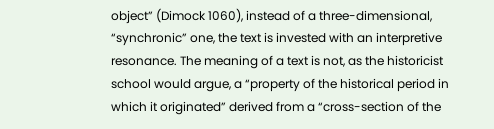object” (Dimock 1060), instead of a three-dimensional, “synchronic” one, the text is invested with an interpretive resonance. The meaning of a text is not, as the historicist school would argue, a “property of the historical period in which it originated” derived from a “cross-section of the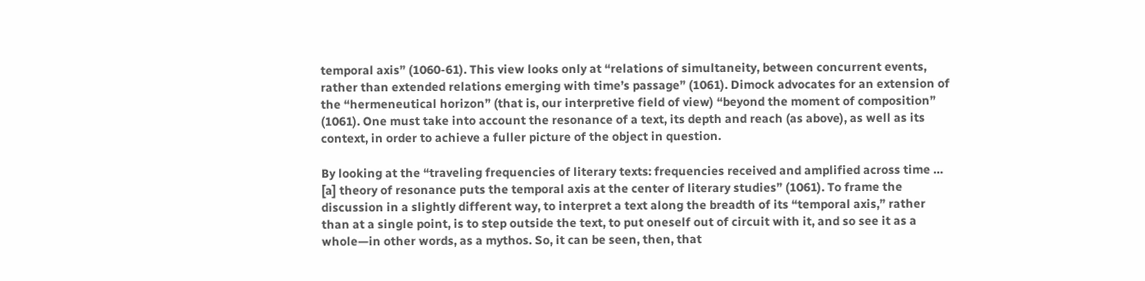temporal axis” (1060-61). This view looks only at “relations of simultaneity, between concurrent events, rather than extended relations emerging with time’s passage” (1061). Dimock advocates for an extension of the “hermeneutical horizon” (that is, our interpretive field of view) “beyond the moment of composition” (1061). One must take into account the resonance of a text, its depth and reach (as above), as well as its context, in order to achieve a fuller picture of the object in question.

By looking at the “traveling frequencies of literary texts: frequencies received and amplified across time … [a] theory of resonance puts the temporal axis at the center of literary studies” (1061). To frame the discussion in a slightly different way, to interpret a text along the breadth of its “temporal axis,” rather than at a single point, is to step outside the text, to put oneself out of circuit with it, and so see it as a whole—in other words, as a mythos. So, it can be seen, then, that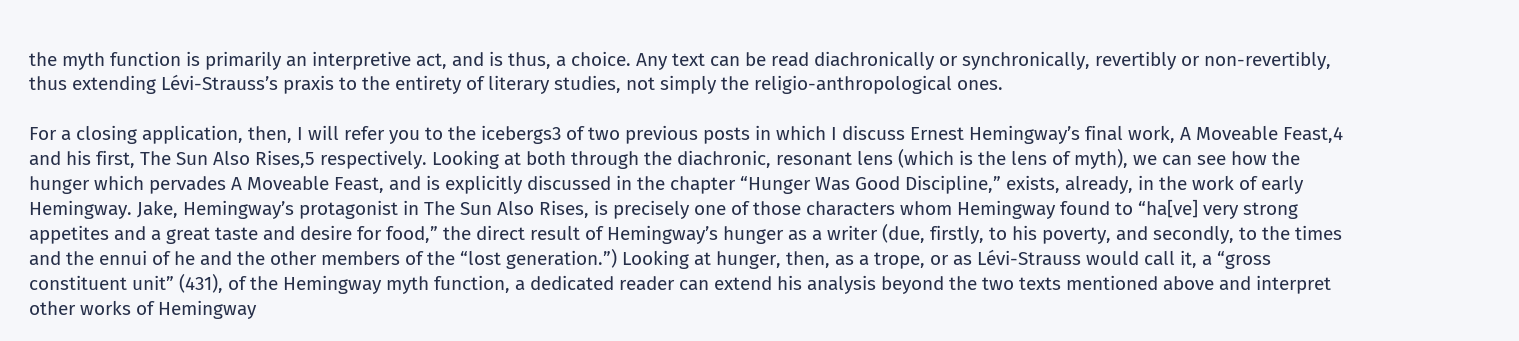the myth function is primarily an interpretive act, and is thus, a choice. Any text can be read diachronically or synchronically, revertibly or non-revertibly, thus extending Lévi-Strauss’s praxis to the entirety of literary studies, not simply the religio-anthropological ones.

For a closing application, then, I will refer you to the icebergs3 of two previous posts in which I discuss Ernest Hemingway’s final work, A Moveable Feast,4 and his first, The Sun Also Rises,5 respectively. Looking at both through the diachronic, resonant lens (which is the lens of myth), we can see how the hunger which pervades A Moveable Feast, and is explicitly discussed in the chapter “Hunger Was Good Discipline,” exists, already, in the work of early Hemingway. Jake, Hemingway’s protagonist in The Sun Also Rises, is precisely one of those characters whom Hemingway found to “ha[ve] very strong appetites and a great taste and desire for food,” the direct result of Hemingway’s hunger as a writer (due, firstly, to his poverty, and secondly, to the times and the ennui of he and the other members of the “lost generation.”) Looking at hunger, then, as a trope, or as Lévi-Strauss would call it, a “gross constituent unit” (431), of the Hemingway myth function, a dedicated reader can extend his analysis beyond the two texts mentioned above and interpret other works of Hemingway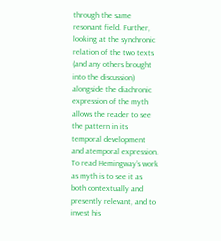through the same resonant field. Further, looking at the synchronic relation of the two texts (and any others brought into the discussion) alongside the diachronic expression of the myth allows the reader to see the pattern in its temporal development and atemporal expression. To read Hemingway’s work as myth is to see it as both contextually and presently relevant, and to invest his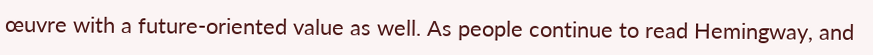œuvre with a future-oriented value as well. As people continue to read Hemingway, and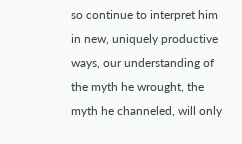so continue to interpret him in new, uniquely productive ways, our understanding of the myth he wrought, the myth he channeled, will only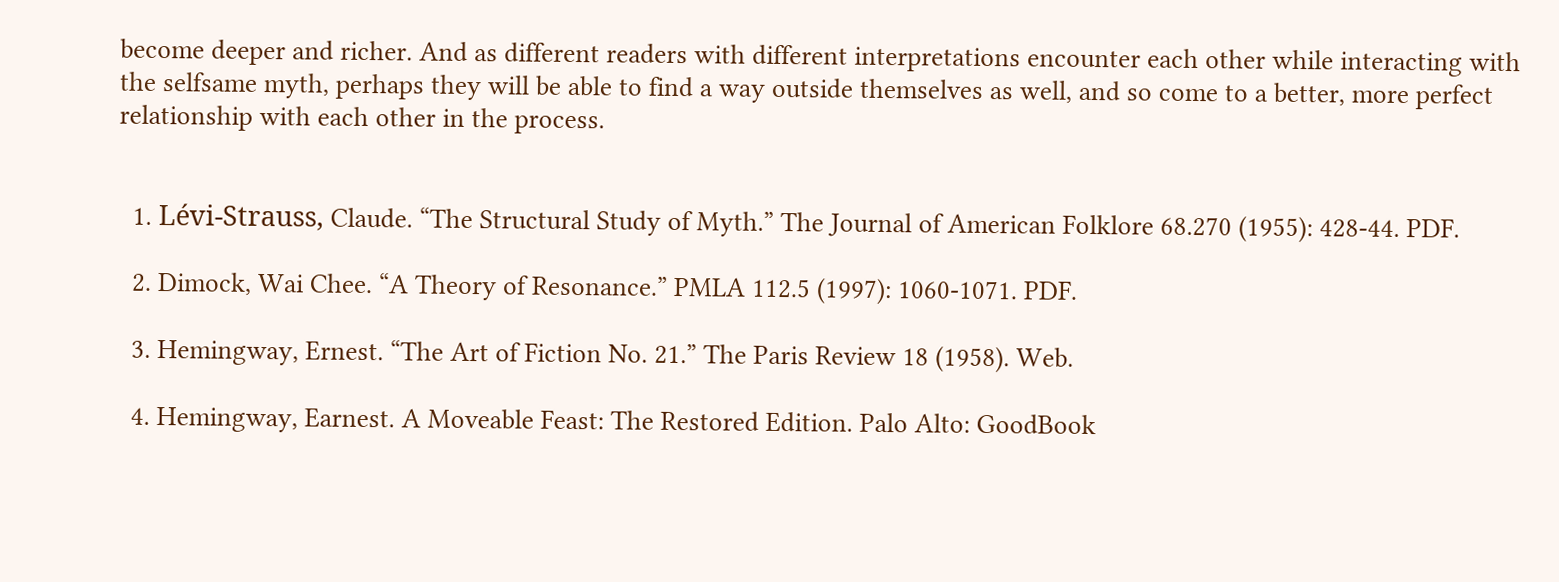become deeper and richer. And as different readers with different interpretations encounter each other while interacting with the selfsame myth, perhaps they will be able to find a way outside themselves as well, and so come to a better, more perfect relationship with each other in the process.


  1. Lévi-Strauss, Claude. “The Structural Study of Myth.” The Journal of American Folklore 68.270 (1955): 428-44. PDF.

  2. Dimock, Wai Chee. “A Theory of Resonance.” PMLA 112.5 (1997): 1060-1071. PDF.

  3. Hemingway, Ernest. “The Art of Fiction No. 21.” The Paris Review 18 (1958). Web.

  4. Hemingway, Earnest. A Moveable Feast: The Restored Edition. Palo Alto: GoodBook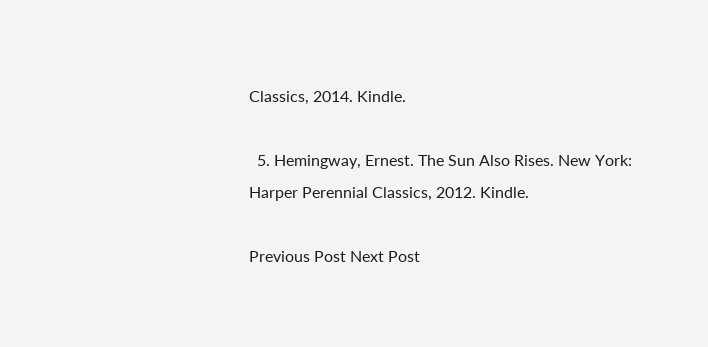Classics, 2014. Kindle.

  5. Hemingway, Ernest. The Sun Also Rises. New York: Harper Perennial Classics, 2012. Kindle.

Previous Post Next Post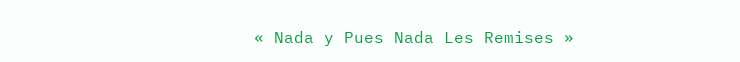« Nada y Pues Nada Les Remises »